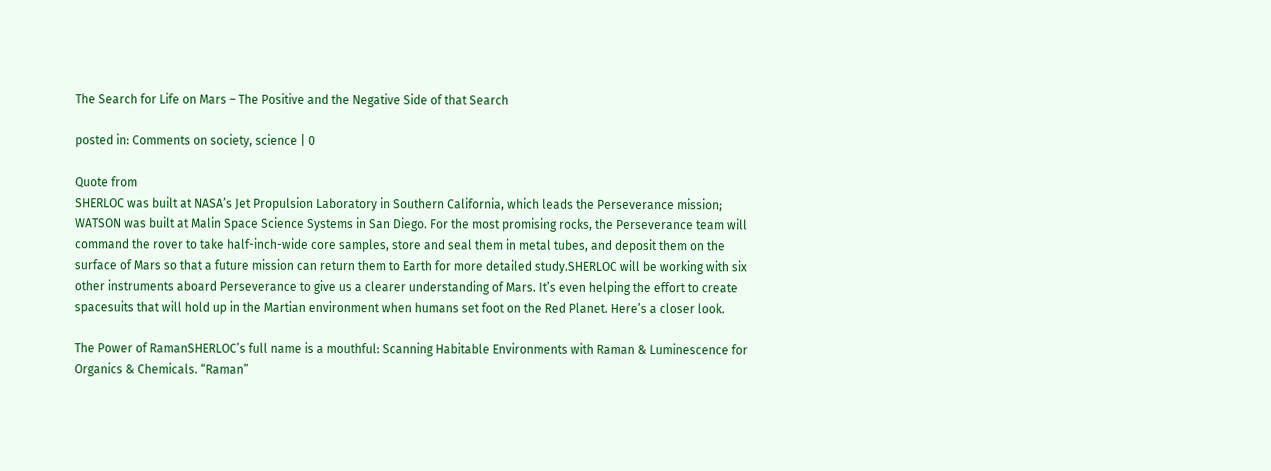The Search for Life on Mars – The Positive and the Negative Side of that Search

posted in: Comments on society, science | 0

Quote from
SHERLOC was built at NASA’s Jet Propulsion Laboratory in Southern California, which leads the Perseverance mission; WATSON was built at Malin Space Science Systems in San Diego. For the most promising rocks, the Perseverance team will command the rover to take half-inch-wide core samples, store and seal them in metal tubes, and deposit them on the surface of Mars so that a future mission can return them to Earth for more detailed study.SHERLOC will be working with six other instruments aboard Perseverance to give us a clearer understanding of Mars. It’s even helping the effort to create spacesuits that will hold up in the Martian environment when humans set foot on the Red Planet. Here’s a closer look.

The Power of RamanSHERLOC’s full name is a mouthful: Scanning Habitable Environments with Raman & Luminescence for Organics & Chemicals. “Raman”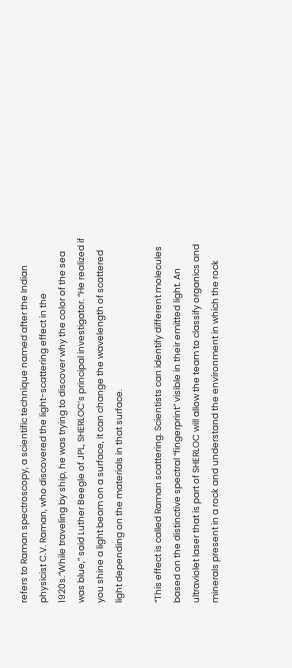refers to Raman spectroscopy, a scientific technique named after the Indian physicist C.V. Raman, who discovered the light-scattering effect in the 1920s.”While traveling by ship, he was trying to discover why the color of the sea was blue,” said Luther Beegle of JPL, SHERLOC’s principal investigator. “He realized if you shine a light beam on a surface, it can change the wavelength of scattered light depending on the materials in that surface.

“This effect is called Raman scattering. Scientists can identify different molecules based on the distinctive spectral “fingerprint” visible in their emitted light. An ultraviolet laser that is part of SHERLOC will allow the team to classify organics and minerals present in a rock and understand the environment in which the rock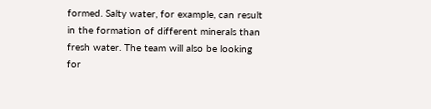formed. Salty water, for example, can result in the formation of different minerals than fresh water. The team will also be looking for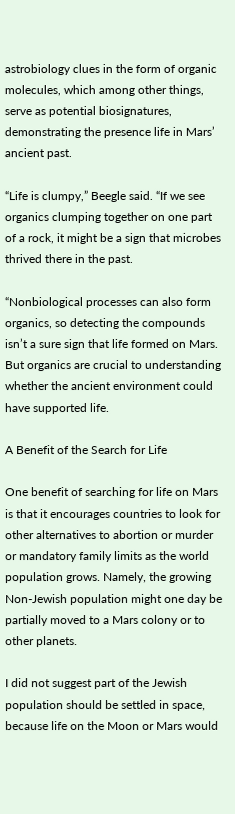astrobiology clues in the form of organic molecules, which among other things, serve as potential biosignatures, demonstrating the presence life in Mars’ ancient past.

“Life is clumpy,” Beegle said. “If we see organics clumping together on one part of a rock, it might be a sign that microbes thrived there in the past.

“Nonbiological processes can also form organics, so detecting the compounds isn’t a sure sign that life formed on Mars. But organics are crucial to understanding whether the ancient environment could have supported life.

A Benefit of the Search for Life

One benefit of searching for life on Mars is that it encourages countries to look for other alternatives to abortion or murder or mandatory family limits as the world population grows. Namely, the growing Non-Jewish population might one day be partially moved to a Mars colony or to other planets.

I did not suggest part of the Jewish population should be settled in space, because life on the Moon or Mars would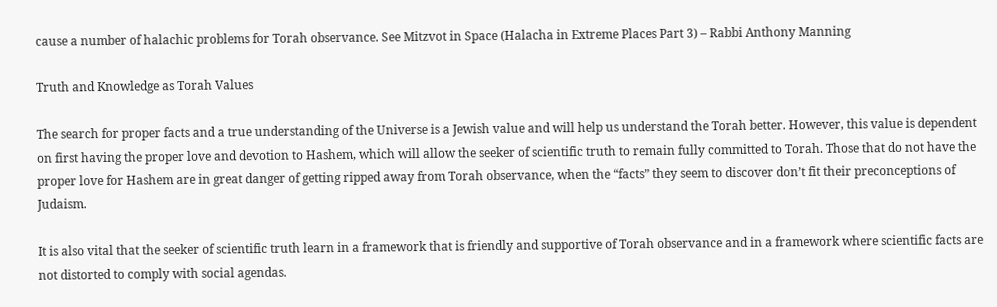cause a number of halachic problems for Torah observance. See Mitzvot in Space (Halacha in Extreme Places Part 3) – Rabbi Anthony Manning

Truth and Knowledge as Torah Values

The search for proper facts and a true understanding of the Universe is a Jewish value and will help us understand the Torah better. However, this value is dependent on first having the proper love and devotion to Hashem, which will allow the seeker of scientific truth to remain fully committed to Torah. Those that do not have the proper love for Hashem are in great danger of getting ripped away from Torah observance, when the “facts” they seem to discover don’t fit their preconceptions of Judaism.

It is also vital that the seeker of scientific truth learn in a framework that is friendly and supportive of Torah observance and in a framework where scientific facts are not distorted to comply with social agendas.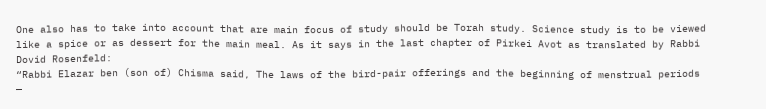One also has to take into account that are main focus of study should be Torah study. Science study is to be viewed like a spice or as dessert for the main meal. As it says in the last chapter of Pirkei Avot as translated by Rabbi Dovid Rosenfeld:
“Rabbi Elazar ben (son of) Chisma said, The laws of the bird-pair offerings and the beginning of menstrual periods —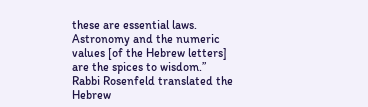these are essential laws. Astronomy and the numeric values [of the Hebrew letters] are the spices to wisdom.” Rabbi Rosenfeld translated the Hebrew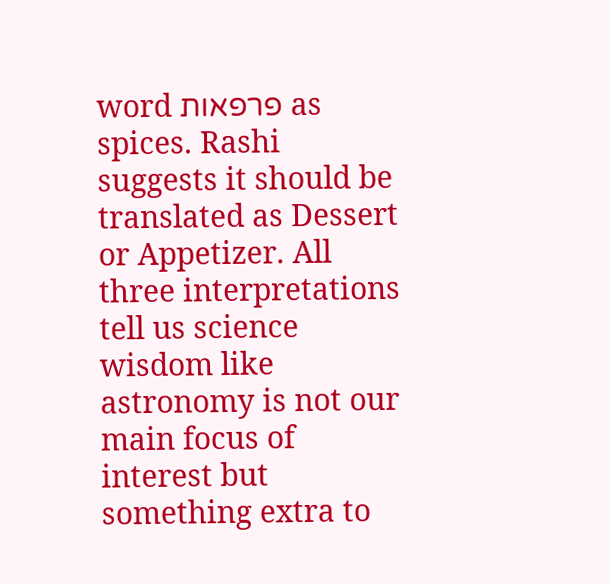word פרפאות as spices. Rashi suggests it should be translated as Dessert or Appetizer. All three interpretations tell us science wisdom like astronomy is not our main focus of interest but something extra to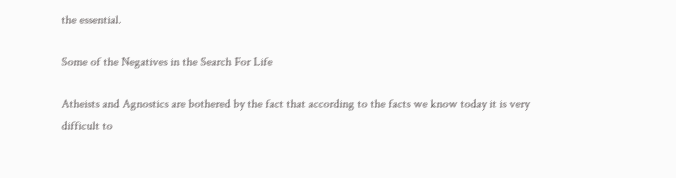the essential.

Some of the Negatives in the Search For Life

Atheists and Agnostics are bothered by the fact that according to the facts we know today it is very difficult to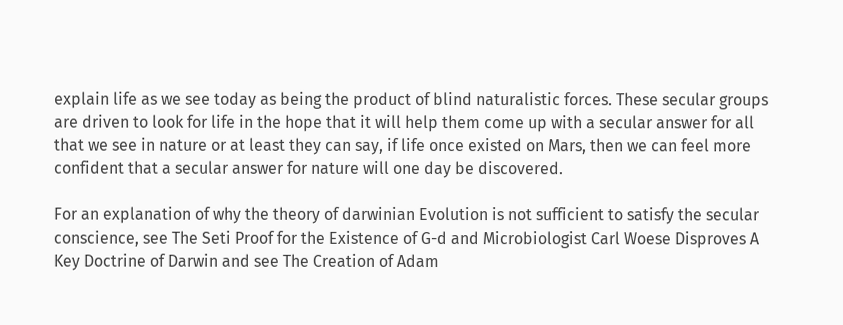explain life as we see today as being the product of blind naturalistic forces. These secular groups are driven to look for life in the hope that it will help them come up with a secular answer for all that we see in nature or at least they can say, if life once existed on Mars, then we can feel more confident that a secular answer for nature will one day be discovered.

For an explanation of why the theory of darwinian Evolution is not sufficient to satisfy the secular conscience, see The Seti Proof for the Existence of G-d and Microbiologist Carl Woese Disproves A Key Doctrine of Darwin and see The Creation of Adam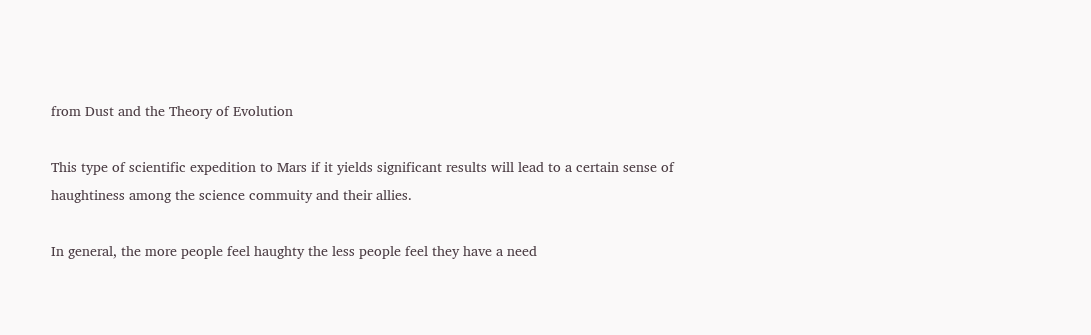from Dust and the Theory of Evolution

This type of scientific expedition to Mars if it yields significant results will lead to a certain sense of haughtiness among the science commuity and their allies.

In general, the more people feel haughty the less people feel they have a need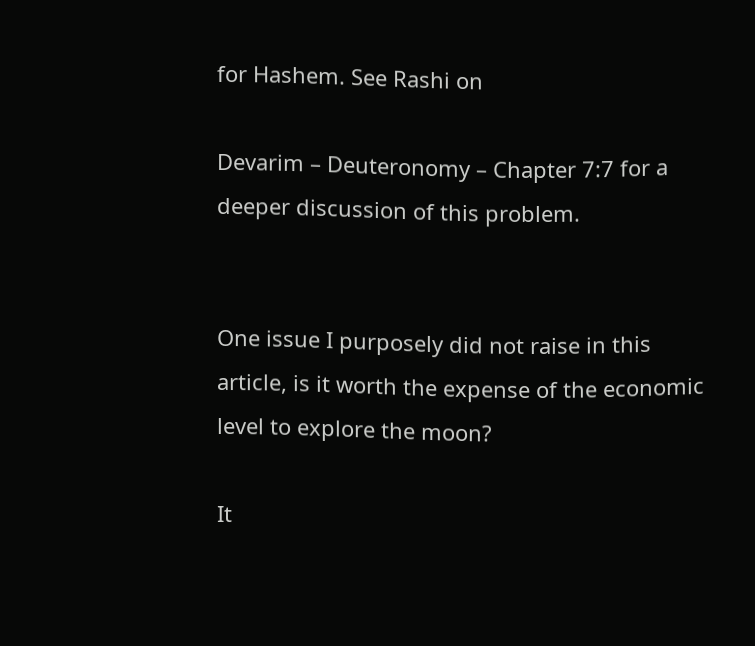for Hashem. See Rashi on

Devarim – Deuteronomy – Chapter 7:7 for a deeper discussion of this problem.


One issue I purposely did not raise in this article, is it worth the expense of the economic level to explore the moon?

It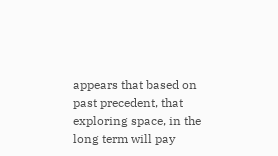appears that based on past precedent, that exploring space, in the long term will pay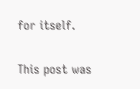for itself.

This post was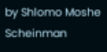by Shlomo Moshe Scheinman